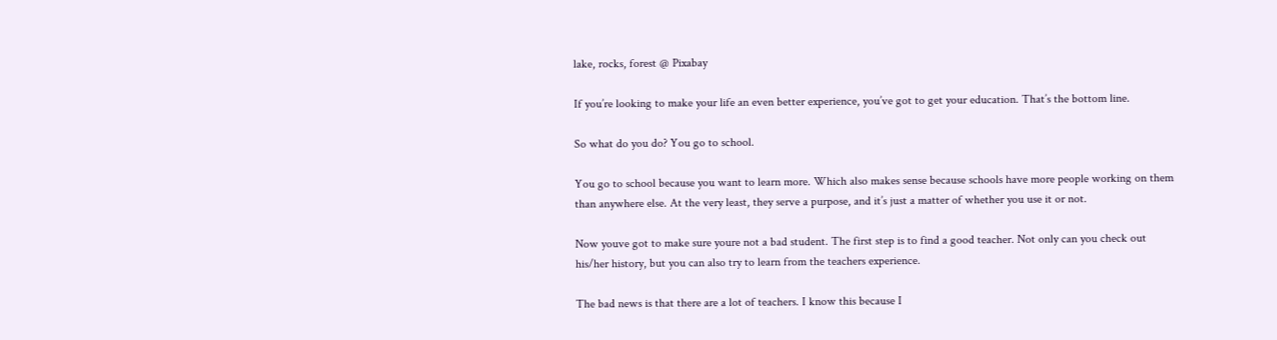lake, rocks, forest @ Pixabay

If you’re looking to make your life an even better experience, you’ve got to get your education. That’s the bottom line.

So what do you do? You go to school.

You go to school because you want to learn more. Which also makes sense because schools have more people working on them than anywhere else. At the very least, they serve a purpose, and it’s just a matter of whether you use it or not.

Now youve got to make sure youre not a bad student. The first step is to find a good teacher. Not only can you check out his/her history, but you can also try to learn from the teachers experience.

The bad news is that there are a lot of teachers. I know this because I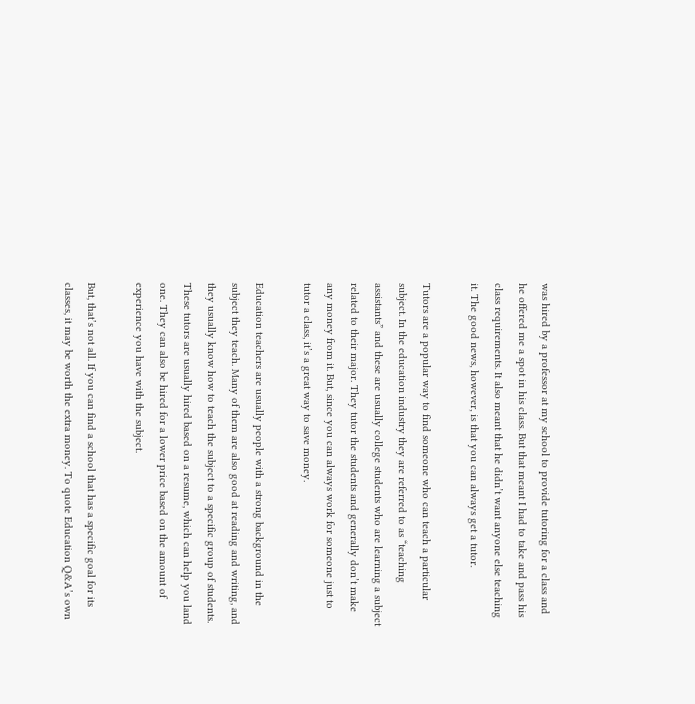was hired by a professor at my school to provide tutoring for a class and he offered me a spot in his class. But that meant I had to take and pass his class requirements. It also meant that he didn’t want anyone else teaching it. The good news, however, is that you can always get a tutor.

Tutors are a popular way to find someone who can teach a particular subject. In the education industry they are referred to as “teaching assistants” and these are usually college students who are learning a subject related to their major. They tutor the students and generally don’t make any money from it. But, since you can always work for someone just to tutor a class, it’s a great way to save money.

Education teachers are usually people with a strong background in the subject they teach. Many of them are also good at reading and writing, and they usually know how to teach the subject to a specific group of students. These tutors are usually hired based on a resume, which can help you land one. They can also be hired for a lower price based on the amount of experience you have with the subject.

But, that’s not all. If you can find a school that has a specific goal for its classes, it may be worth the extra money. To quote Education Q&A’s own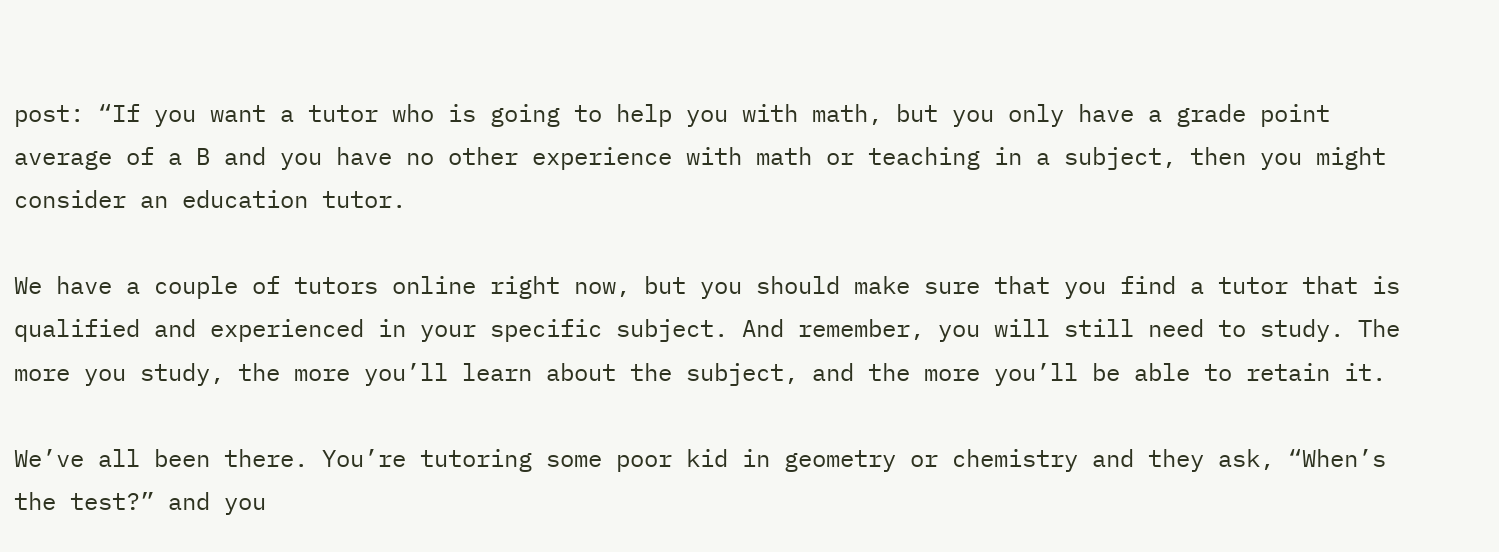post: “If you want a tutor who is going to help you with math, but you only have a grade point average of a B and you have no other experience with math or teaching in a subject, then you might consider an education tutor.

We have a couple of tutors online right now, but you should make sure that you find a tutor that is qualified and experienced in your specific subject. And remember, you will still need to study. The more you study, the more you’ll learn about the subject, and the more you’ll be able to retain it.

We’ve all been there. You’re tutoring some poor kid in geometry or chemistry and they ask, “When’s the test?” and you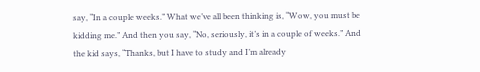say, “In a couple weeks.” What we’ve all been thinking is, “Wow, you must be kidding me.” And then you say, “No, seriously, it’s in a couple of weeks.” And the kid says, “Thanks, but I have to study and I’m already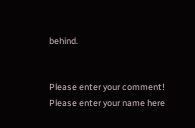behind.


Please enter your comment!
Please enter your name here